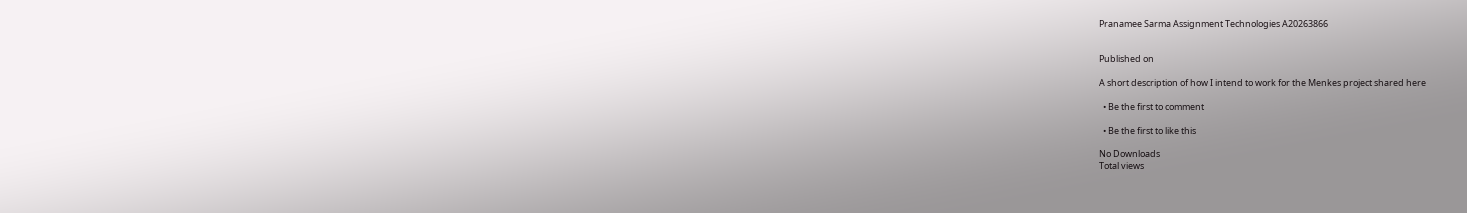Pranamee Sarma Assignment Technologies A20263866


Published on

A short description of how I intend to work for the Menkes project shared here

  • Be the first to comment

  • Be the first to like this

No Downloads
Total views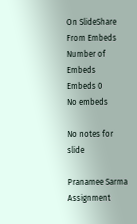On SlideShare
From Embeds
Number of Embeds
Embeds 0
No embeds

No notes for slide

Pranamee Sarma Assignment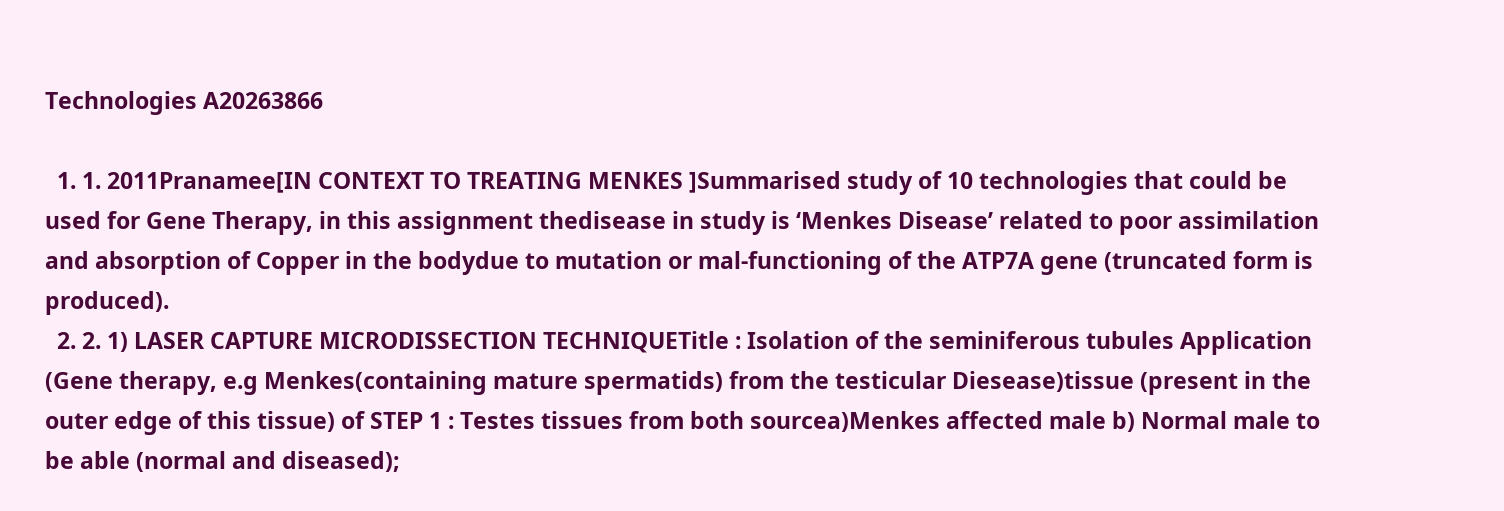Technologies A20263866

  1. 1. 2011Pranamee[IN CONTEXT TO TREATING MENKES ]Summarised study of 10 technologies that could be used for Gene Therapy, in this assignment thedisease in study is ‘Menkes Disease’ related to poor assimilation and absorption of Copper in the bodydue to mutation or mal-functioning of the ATP7A gene (truncated form is produced).
  2. 2. 1) LASER CAPTURE MICRODISSECTION TECHNIQUETitle : Isolation of the seminiferous tubules Application (Gene therapy, e.g Menkes(containing mature spermatids) from the testicular Diesease)tissue (present in the outer edge of this tissue) of STEP 1 : Testes tissues from both sourcea)Menkes affected male b) Normal male to be able (normal and diseased);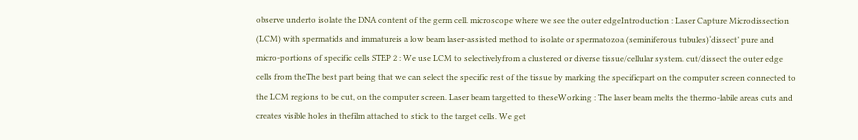observe underto isolate the DNA content of the germ cell. microscope where we see the outer edgeIntroduction : Laser Capture Microdissection (LCM) with spermatids and immatureis a low beam laser-assisted method to isolate or spermatozoa (seminiferous tubules)‘dissect’ pure and micro-portions of specific cells STEP 2 : We use LCM to selectivelyfrom a clustered or diverse tissue/cellular system. cut/dissect the outer edge cells from theThe best part being that we can select the specific rest of the tissue by marking the specificpart on the computer screen connected to the LCM regions to be cut, on the computer screen. Laser beam targetted to theseWorking : The laser beam melts the thermo-labile areas cuts and creates visible holes in thefilm attached to stick to the target cells. We get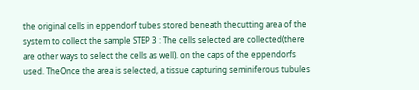the original cells in eppendorf tubes stored beneath thecutting area of the system to collect the sample STEP 3 : The cells selected are collected(there are other ways to select the cells as well). on the caps of the eppendorfs used. TheOnce the area is selected, a tissue capturing seminiferous tubules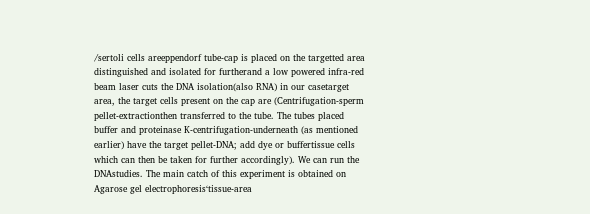/sertoli cells areeppendorf tube-cap is placed on the targetted area distinguished and isolated for furtherand a low powered infra-red beam laser cuts the DNA isolation(also RNA) in our casetarget area, the target cells present on the cap are (Centrifugation-sperm pellet-extractionthen transferred to the tube. The tubes placed buffer and proteinase K-centrifugation-underneath (as mentioned earlier) have the target pellet-DNA; add dye or buffertissue cells which can then be taken for further accordingly). We can run the DNAstudies. The main catch of this experiment is obtained on Agarose gel electrophoresis‘tissue-area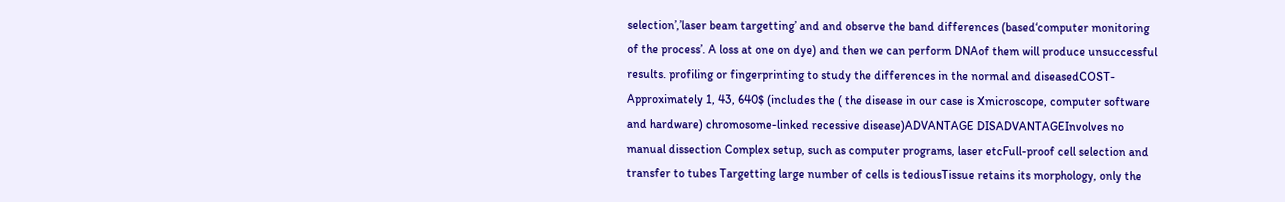selection’,’laser beam targetting’ and and observe the band differences (based‘computer monitoring of the process’. A loss at one on dye) and then we can perform DNAof them will produce unsuccessful results. profiling or fingerprinting to study the differences in the normal and diseasedCOST- Approximately 1, 43, 640$ (includes the ( the disease in our case is Xmicroscope, computer software and hardware) chromosome-linked recessive disease)ADVANTAGE DISADVANTAGEInvolves no manual dissection Complex setup, such as computer programs, laser etcFull-proof cell selection and transfer to tubes Targetting large number of cells is tediousTissue retains its morphology, only the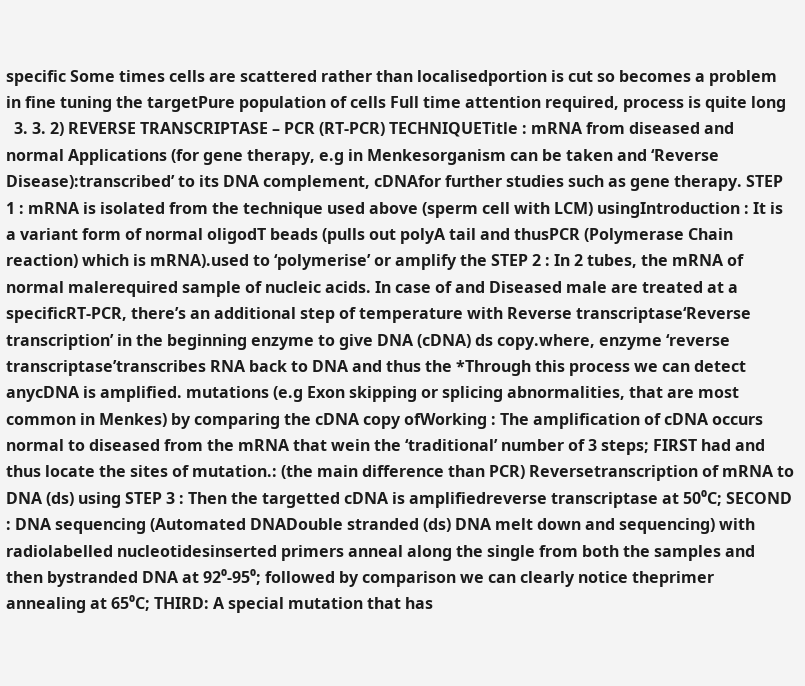specific Some times cells are scattered rather than localisedportion is cut so becomes a problem in fine tuning the targetPure population of cells Full time attention required, process is quite long
  3. 3. 2) REVERSE TRANSCRIPTASE – PCR (RT-PCR) TECHNIQUETitle : mRNA from diseased and normal Applications (for gene therapy, e.g in Menkesorganism can be taken and ‘Reverse Disease):transcribed’ to its DNA complement, cDNAfor further studies such as gene therapy. STEP 1 : mRNA is isolated from the technique used above (sperm cell with LCM) usingIntroduction : It is a variant form of normal oligodT beads (pulls out polyA tail and thusPCR (Polymerase Chain reaction) which is mRNA).used to ‘polymerise’ or amplify the STEP 2 : In 2 tubes, the mRNA of normal malerequired sample of nucleic acids. In case of and Diseased male are treated at a specificRT-PCR, there’s an additional step of temperature with Reverse transcriptase‘Reverse transcription’ in the beginning enzyme to give DNA (cDNA) ds copy.where, enzyme ‘reverse transcriptase’transcribes RNA back to DNA and thus the *Through this process we can detect anycDNA is amplified. mutations (e.g Exon skipping or splicing abnormalities, that are most common in Menkes) by comparing the cDNA copy ofWorking : The amplification of cDNA occurs normal to diseased from the mRNA that wein the ‘traditional’ number of 3 steps; FIRST had and thus locate the sites of mutation.: (the main difference than PCR) Reversetranscription of mRNA to DNA (ds) using STEP 3 : Then the targetted cDNA is amplifiedreverse transcriptase at 50⁰C; SECOND : DNA sequencing (Automated DNADouble stranded (ds) DNA melt down and sequencing) with radiolabelled nucleotidesinserted primers anneal along the single from both the samples and then bystranded DNA at 92⁰-95⁰; followed by comparison we can clearly notice theprimer annealing at 65⁰C; THIRD: A special mutation that has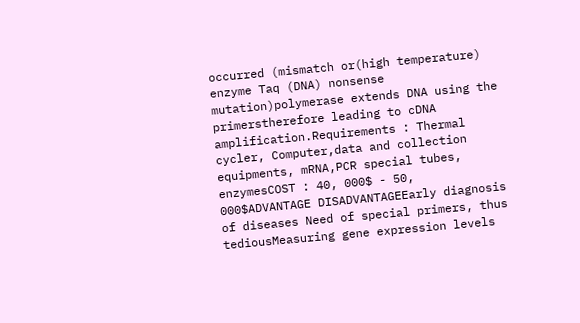occurred (mismatch or(high temperature) enzyme Taq (DNA) nonsense mutation)polymerase extends DNA using the primerstherefore leading to cDNA amplification.Requirements : Thermal cycler, Computer,data and collection equipments, mRNA,PCR special tubes, enzymesCOST : 40, 000$ - 50, 000$ADVANTAGE DISADVANTAGEEarly diagnosis of diseases Need of special primers, thus tediousMeasuring gene expression levels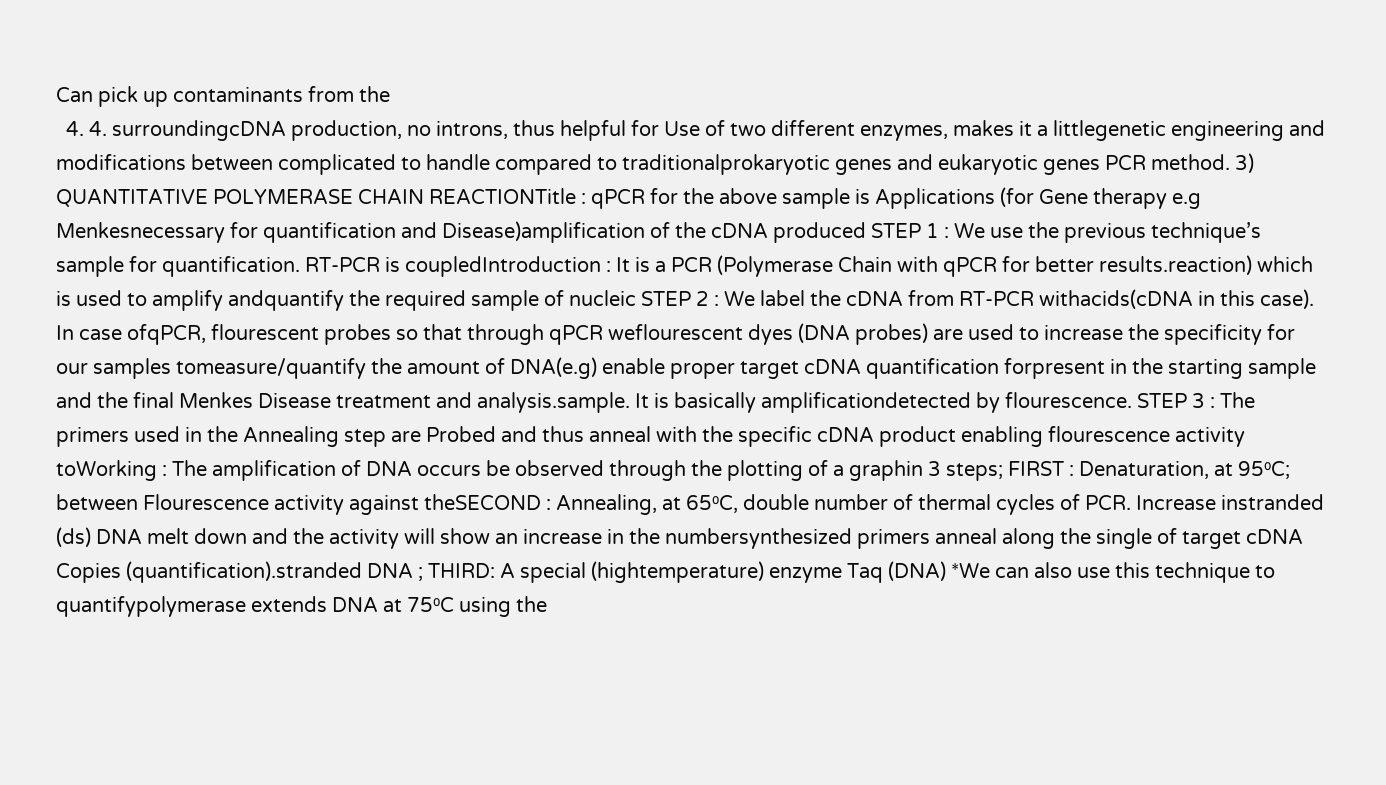Can pick up contaminants from the
  4. 4. surroundingcDNA production, no introns, thus helpful for Use of two different enzymes, makes it a littlegenetic engineering and modifications between complicated to handle compared to traditionalprokaryotic genes and eukaryotic genes PCR method. 3) QUANTITATIVE POLYMERASE CHAIN REACTIONTitle : qPCR for the above sample is Applications (for Gene therapy e.g Menkesnecessary for quantification and Disease)amplification of the cDNA produced STEP 1 : We use the previous technique’s sample for quantification. RT-PCR is coupledIntroduction : It is a PCR (Polymerase Chain with qPCR for better results.reaction) which is used to amplify andquantify the required sample of nucleic STEP 2 : We label the cDNA from RT-PCR withacids(cDNA in this case). In case ofqPCR, flourescent probes so that through qPCR weflourescent dyes (DNA probes) are used to increase the specificity for our samples tomeasure/quantify the amount of DNA(e.g) enable proper target cDNA quantification forpresent in the starting sample and the final Menkes Disease treatment and analysis.sample. It is basically amplificationdetected by flourescence. STEP 3 : The primers used in the Annealing step are Probed and thus anneal with the specific cDNA product enabling flourescence activity toWorking : The amplification of DNA occurs be observed through the plotting of a graphin 3 steps; FIRST : Denaturation, at 95⁰C; between Flourescence activity against theSECOND : Annealing, at 65⁰C, double number of thermal cycles of PCR. Increase instranded (ds) DNA melt down and the activity will show an increase in the numbersynthesized primers anneal along the single of target cDNA Copies (quantification).stranded DNA ; THIRD: A special (hightemperature) enzyme Taq (DNA) *We can also use this technique to quantifypolymerase extends DNA at 75⁰C using the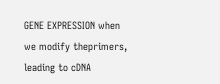GENE EXPRESSION when we modify theprimers, leading to cDNA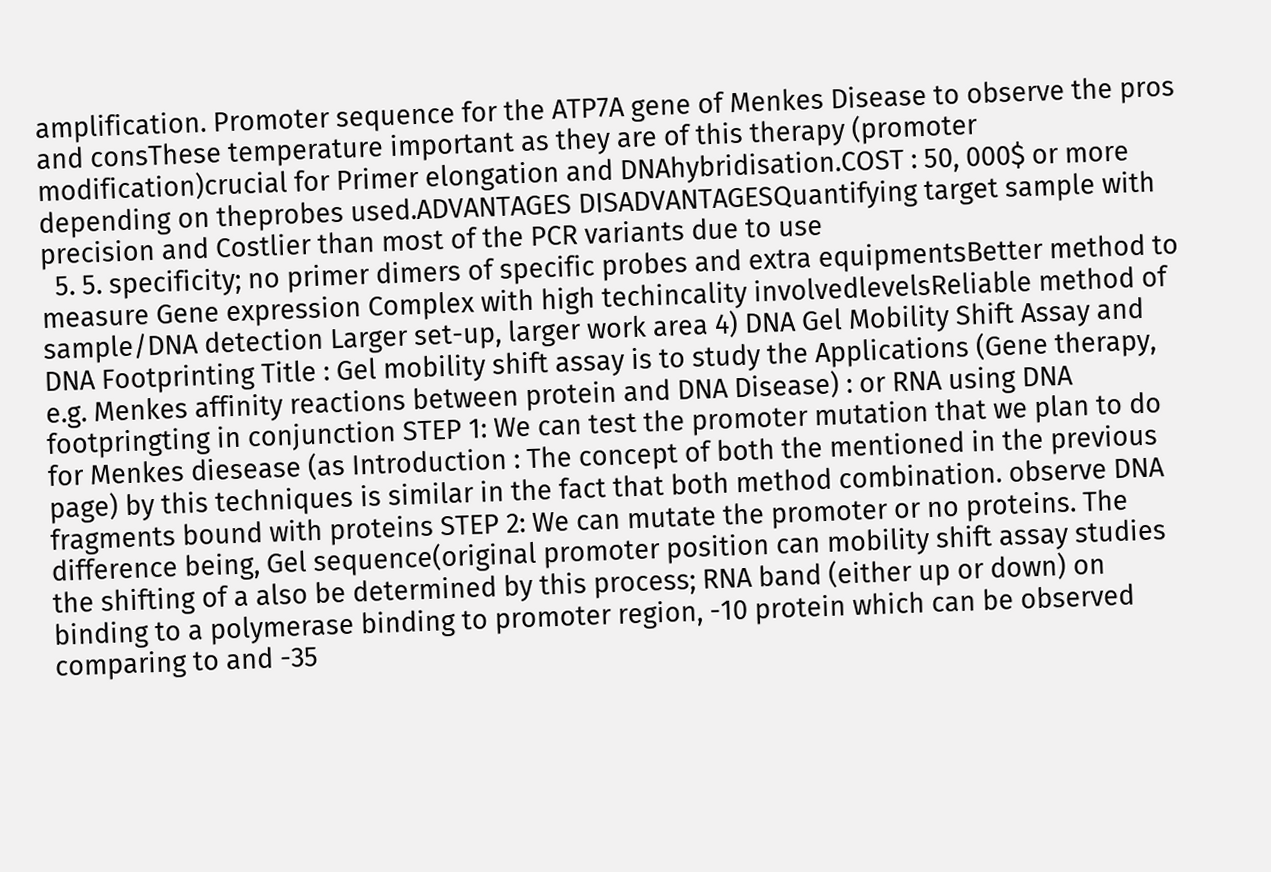amplification. Promoter sequence for the ATP7A gene of Menkes Disease to observe the pros and consThese temperature important as they are of this therapy (promoter modification)crucial for Primer elongation and DNAhybridisation.COST : 50, 000$ or more depending on theprobes used.ADVANTAGES DISADVANTAGESQuantifying target sample with precision and Costlier than most of the PCR variants due to use
  5. 5. specificity; no primer dimers of specific probes and extra equipmentsBetter method to measure Gene expression Complex with high techincality involvedlevelsReliable method of sample/DNA detection Larger set-up, larger work area 4) DNA Gel Mobility Shift Assay and DNA Footprinting Title : Gel mobility shift assay is to study the Applications (Gene therapy, e.g. Menkes affinity reactions between protein and DNA Disease) : or RNA using DNA footpringting in conjunction STEP 1: We can test the promoter mutation that we plan to do for Menkes diesease (as Introduction : The concept of both the mentioned in the previous page) by this techniques is similar in the fact that both method combination. observe DNA fragments bound with proteins STEP 2: We can mutate the promoter or no proteins. The difference being, Gel sequence(original promoter position can mobility shift assay studies the shifting of a also be determined by this process; RNA band (either up or down) on binding to a polymerase binding to promoter region, -10 protein which can be observed comparing to and -35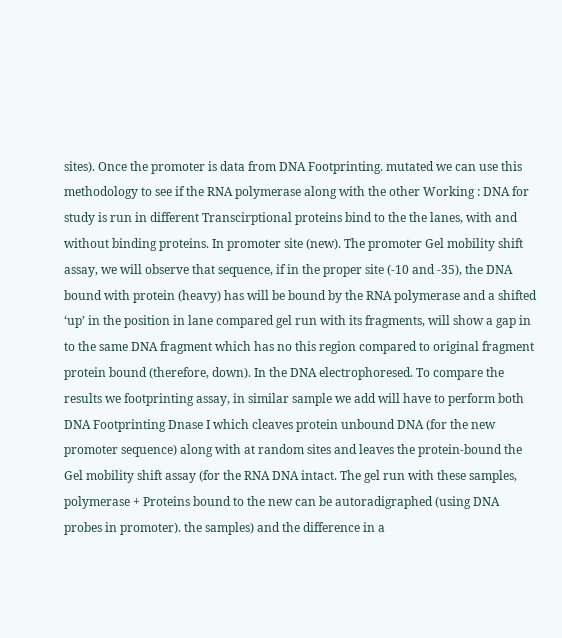sites). Once the promoter is data from DNA Footprinting. mutated we can use this methodology to see if the RNA polymerase along with the other Working : DNA for study is run in different Transcirptional proteins bind to the the lanes, with and without binding proteins. In promoter site (new). The promoter Gel mobility shift assay, we will observe that sequence, if in the proper site (-10 and -35), the DNA bound with protein (heavy) has will be bound by the RNA polymerase and a shifted ‘up’ in the position in lane compared gel run with its fragments, will show a gap in to the same DNA fragment which has no this region compared to original fragment protein bound (therefore, down). In the DNA electrophoresed. To compare the results we footprinting assay, in similar sample we add will have to perform both DNA Footprinting Dnase I which cleaves protein unbound DNA (for the new promoter sequence) along with at random sites and leaves the protein-bound the Gel mobility shift assay (for the RNA DNA intact. The gel run with these samples, polymerase + Proteins bound to the new can be autoradigraphed (using DNA probes in promoter). the samples) and the difference in a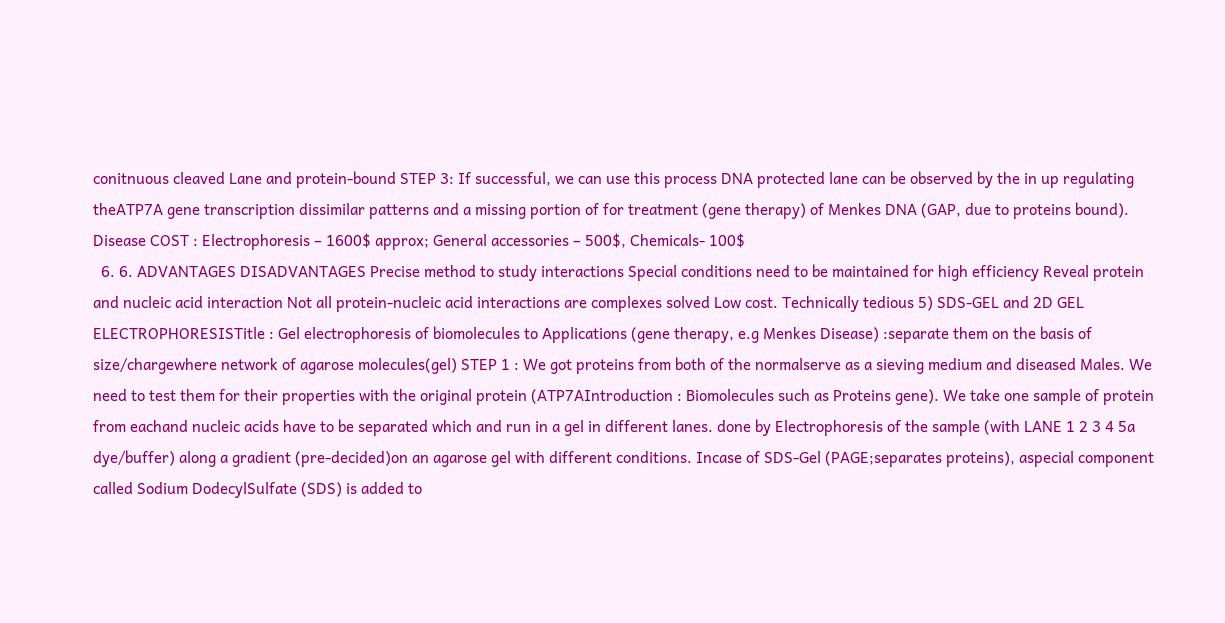conitnuous cleaved Lane and protein-bound STEP 3: If successful, we can use this process DNA protected lane can be observed by the in up regulating theATP7A gene transcription dissimilar patterns and a missing portion of for treatment (gene therapy) of Menkes DNA (GAP, due to proteins bound). Disease COST : Electrophoresis – 1600$ approx; General accessories – 500$, Chemicals- 100$
  6. 6. ADVANTAGES DISADVANTAGES Precise method to study interactions Special conditions need to be maintained for high efficiency Reveal protein and nucleic acid interaction Not all protein-nucleic acid interactions are complexes solved Low cost. Technically tedious 5) SDS-GEL and 2D GEL ELECTROPHORESISTitle : Gel electrophoresis of biomolecules to Applications (gene therapy, e.g Menkes Disease) :separate them on the basis of size/chargewhere network of agarose molecules(gel) STEP 1 : We got proteins from both of the normalserve as a sieving medium and diseased Males. We need to test them for their properties with the original protein (ATP7AIntroduction : Biomolecules such as Proteins gene). We take one sample of protein from eachand nucleic acids have to be separated which and run in a gel in different lanes. done by Electrophoresis of the sample (with LANE 1 2 3 4 5a dye/buffer) along a gradient (pre-decided)on an agarose gel with different conditions. Incase of SDS-Gel (PAGE;separates proteins), aspecial component called Sodium DodecylSulfate (SDS) is added to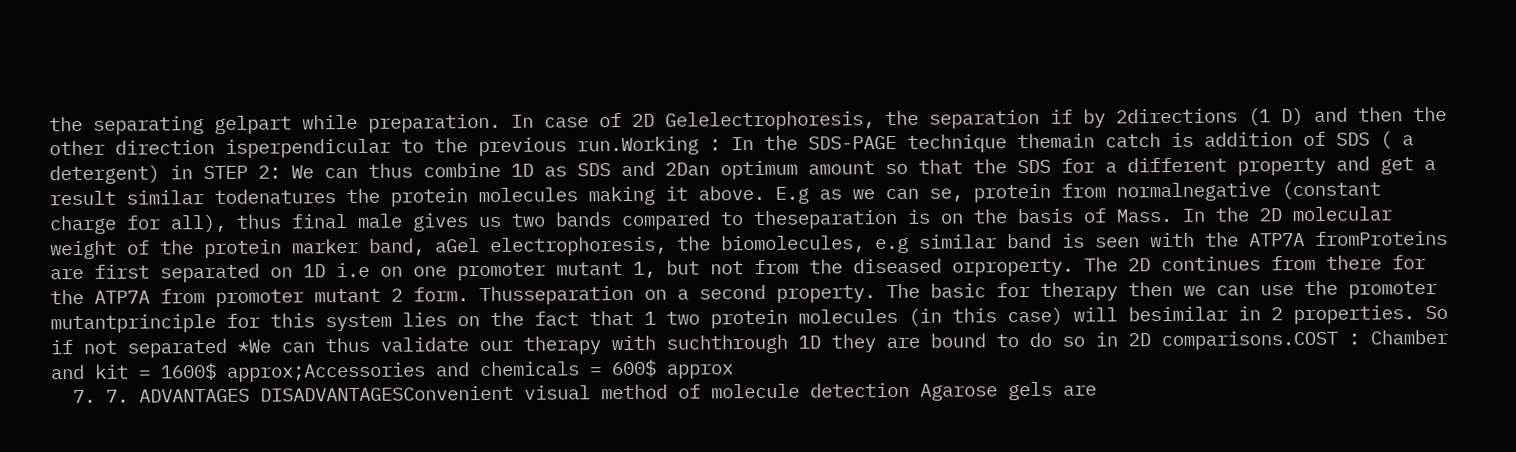the separating gelpart while preparation. In case of 2D Gelelectrophoresis, the separation if by 2directions (1 D) and then the other direction isperpendicular to the previous run.Working : In the SDS-PAGE technique themain catch is addition of SDS ( a detergent) in STEP 2: We can thus combine 1D as SDS and 2Dan optimum amount so that the SDS for a different property and get a result similar todenatures the protein molecules making it above. E.g as we can se, protein from normalnegative (constant charge for all), thus final male gives us two bands compared to theseparation is on the basis of Mass. In the 2D molecular weight of the protein marker band, aGel electrophoresis, the biomolecules, e.g similar band is seen with the ATP7A fromProteins are first separated on 1D i.e on one promoter mutant 1, but not from the diseased orproperty. The 2D continues from there for the ATP7A from promoter mutant 2 form. Thusseparation on a second property. The basic for therapy then we can use the promoter mutantprinciple for this system lies on the fact that 1 two protein molecules (in this case) will besimilar in 2 properties. So if not separated *We can thus validate our therapy with suchthrough 1D they are bound to do so in 2D comparisons.COST : Chamber and kit = 1600$ approx;Accessories and chemicals = 600$ approx
  7. 7. ADVANTAGES DISADVANTAGESConvenient visual method of molecule detection Agarose gels are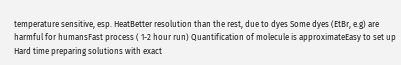temperature sensitive, esp. HeatBetter resolution than the rest, due to dyes Some dyes (EtBr, e.g) are harmful for humansFast process ( 1-2 hour run) Quantification of molecule is approximateEasy to set up Hard time preparing solutions with exact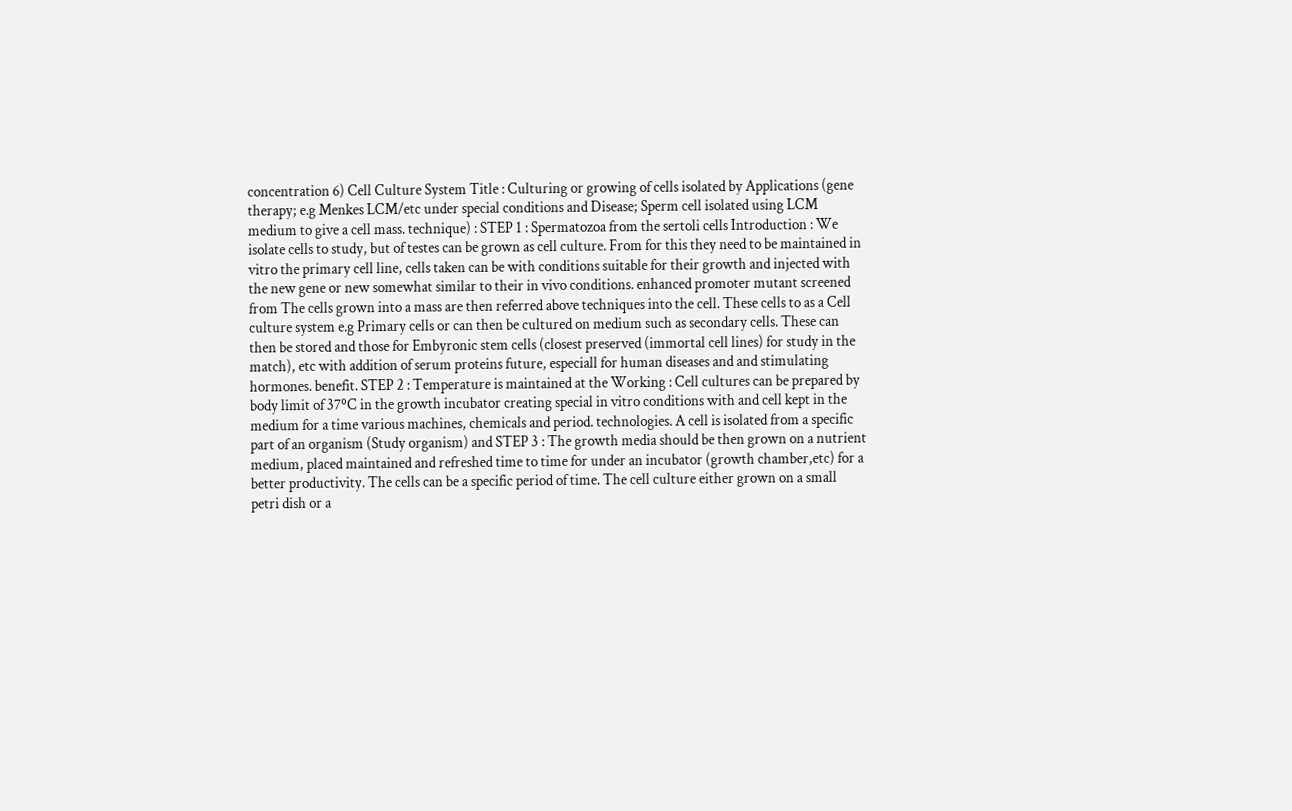concentration 6) Cell Culture System Title : Culturing or growing of cells isolated by Applications (gene therapy; e.g Menkes LCM/etc under special conditions and Disease; Sperm cell isolated using LCM medium to give a cell mass. technique) : STEP 1 : Spermatozoa from the sertoli cells Introduction : We isolate cells to study, but of testes can be grown as cell culture. From for this they need to be maintained in vitro the primary cell line, cells taken can be with conditions suitable for their growth and injected with the new gene or new somewhat similar to their in vivo conditions. enhanced promoter mutant screened from The cells grown into a mass are then referred above techniques into the cell. These cells to as a Cell culture system e.g Primary cells or can then be cultured on medium such as secondary cells. These can then be stored and those for Embyronic stem cells (closest preserved (immortal cell lines) for study in the match), etc with addition of serum proteins future, especiall for human diseases and and stimulating hormones. benefit. STEP 2 : Temperature is maintained at the Working : Cell cultures can be prepared by body limit of 37⁰C in the growth incubator creating special in vitro conditions with and cell kept in the medium for a time various machines, chemicals and period. technologies. A cell is isolated from a specific part of an organism (Study organism) and STEP 3 : The growth media should be then grown on a nutrient medium, placed maintained and refreshed time to time for under an incubator (growth chamber,etc) for a better productivity. The cells can be a specific period of time. The cell culture either grown on a small petri dish or a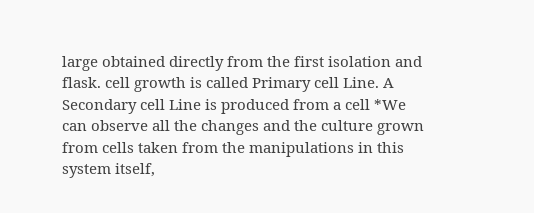large obtained directly from the first isolation and flask. cell growth is called Primary cell Line. A Secondary cell Line is produced from a cell *We can observe all the changes and the culture grown from cells taken from the manipulations in this system itself,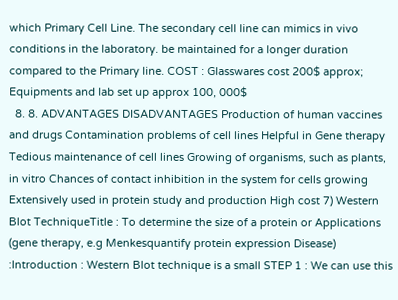which Primary Cell Line. The secondary cell line can mimics in vivo conditions in the laboratory. be maintained for a longer duration compared to the Primary line. COST : Glasswares cost 200$ approx; Equipments and lab set up approx 100, 000$
  8. 8. ADVANTAGES DISADVANTAGES Production of human vaccines and drugs Contamination problems of cell lines Helpful in Gene therapy Tedious maintenance of cell lines Growing of organisms, such as plants, in vitro Chances of contact inhibition in the system for cells growing Extensively used in protein study and production High cost 7) Western Blot TechniqueTitle : To determine the size of a protein or Applications (gene therapy, e.g Menkesquantify protein expression Disease) :Introduction : Western Blot technique is a small STEP 1 : We can use this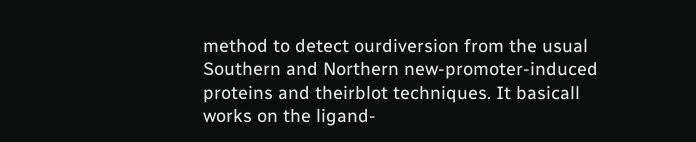method to detect ourdiversion from the usual Southern and Northern new-promoter-induced proteins and theirblot techniques. It basicall works on the ligand-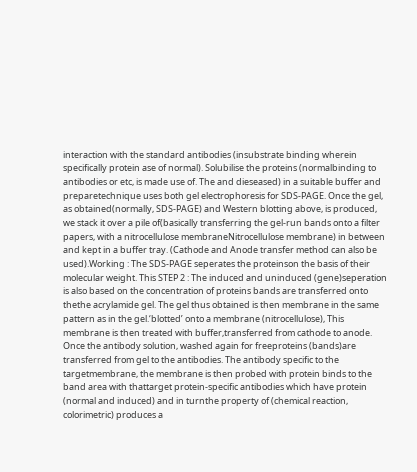interaction with the standard antibodies (insubstrate binding wherein specifically protein ase of normal). Solubilise the proteins (normalbinding to antibodies or etc, is made use of. The and dieseased) in a suitable buffer and preparetechnique uses both gel electrophoresis for SDS-PAGE. Once the gel, as obtained(normally, SDS-PAGE) and Western blotting above, is produced, we stack it over a pile of(basically transferring the gel-run bands onto a filter papers, with a nitrocellulose membraneNitrocellulose membrane) in between and kept in a buffer tray. (Cathode and Anode transfer method can also be used).Working : The SDS-PAGE seperates the proteinson the basis of their molecular weight. This STEP 2 : The induced and uninduced (gene)seperation is also based on the concentration of proteins bands are transferred onto thethe acrylamide gel. The gel thus obtained is then membrane in the same pattern as in the gel.‘blotted’ onto a membrane (nitrocellulose), This membrane is then treated with buffer,transferred from cathode to anode. Once the antibody solution, washed again for freeproteins (bands)are transferred from gel to the antibodies. The antibody specific to the targetmembrane, the membrane is then probed with protein binds to the band area with thattarget protein-specific antibodies which have protein (normal and induced) and in turnthe property of (chemical reaction, colorimetric) produces a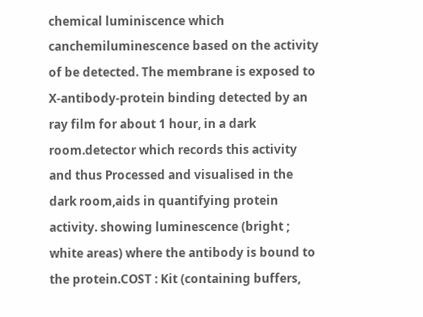chemical luminiscence which canchemiluminescence based on the activity of be detected. The membrane is exposed to X-antibody-protein binding detected by an ray film for about 1 hour, in a dark room.detector which records this activity and thus Processed and visualised in the dark room,aids in quantifying protein activity. showing luminescence (bright ; white areas) where the antibody is bound to the protein.COST : Kit (containing buffers,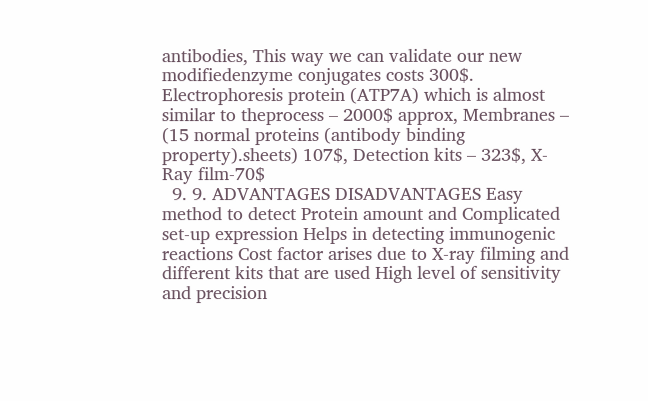antibodies, This way we can validate our new modifiedenzyme conjugates costs 300$. Electrophoresis protein (ATP7A) which is almost similar to theprocess – 2000$ approx, Membranes – (15 normal proteins (antibody binding property).sheets) 107$, Detection kits – 323$, X-Ray film-70$
  9. 9. ADVANTAGES DISADVANTAGES Easy method to detect Protein amount and Complicated set-up expression Helps in detecting immunogenic reactions Cost factor arises due to X-ray filming and different kits that are used High level of sensitivity and precision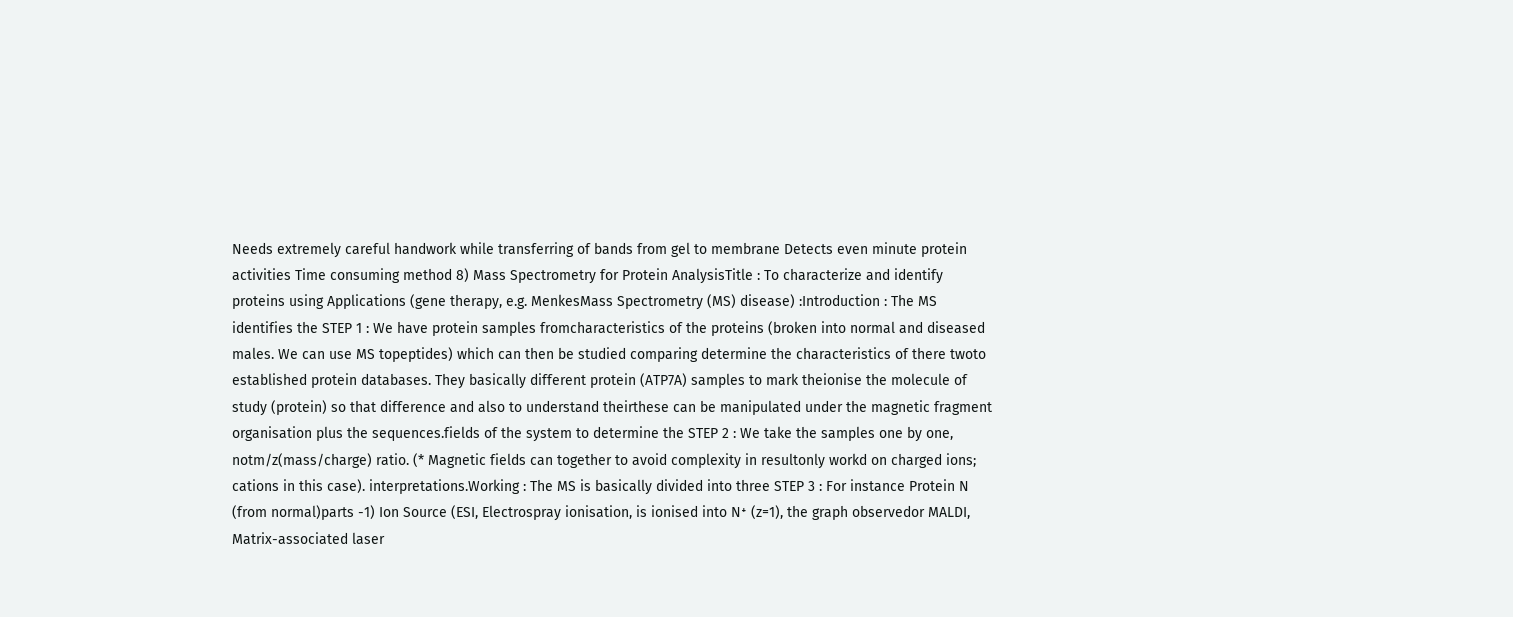Needs extremely careful handwork while transferring of bands from gel to membrane Detects even minute protein activities Time consuming method 8) Mass Spectrometry for Protein AnalysisTitle : To characterize and identify proteins using Applications (gene therapy, e.g. MenkesMass Spectrometry (MS) disease) :Introduction : The MS identifies the STEP 1 : We have protein samples fromcharacteristics of the proteins (broken into normal and diseased males. We can use MS topeptides) which can then be studied comparing determine the characteristics of there twoto established protein databases. They basically different protein (ATP7A) samples to mark theionise the molecule of study (protein) so that difference and also to understand theirthese can be manipulated under the magnetic fragment organisation plus the sequences.fields of the system to determine the STEP 2 : We take the samples one by one, notm/z(mass/charge) ratio. (* Magnetic fields can together to avoid complexity in resultonly workd on charged ions; cations in this case). interpretations.Working : The MS is basically divided into three STEP 3 : For instance Protein N (from normal)parts -1) Ion Source (ESI, Electrospray ionisation, is ionised into N⁺ (z=1), the graph observedor MALDI, Matrix-associated laser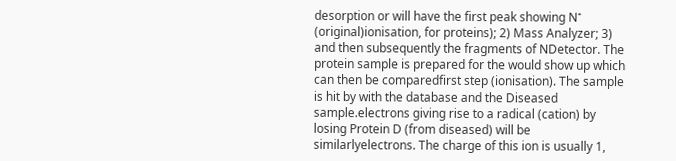desorption or will have the first peak showing N⁺ (original)ionisation, for proteins); 2) Mass Analyzer; 3) and then subsequently the fragments of NDetector. The protein sample is prepared for the would show up which can then be comparedfirst step (ionisation). The sample is hit by with the database and the Diseased sample.electrons giving rise to a radical (cation) by losing Protein D (from diseased) will be similarlyelectrons. The charge of this ion is usually 1,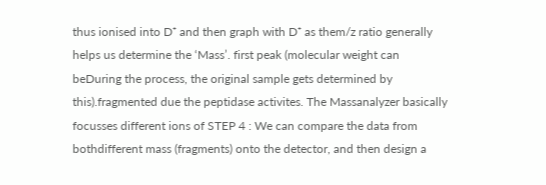thus ionised into D⁺ and then graph with D⁺ as them/z ratio generally helps us determine the ‘Mass’. first peak (molecular weight can beDuring the process, the original sample gets determined by this).fragmented due the peptidase activites. The Massanalyzer basically focusses different ions of STEP 4 : We can compare the data from bothdifferent mass (fragments) onto the detector, and then design a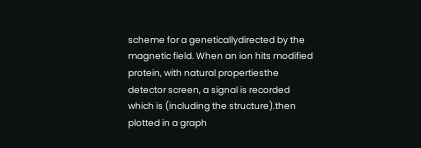scheme for a geneticallydirected by the magnetic field. When an ion hits modified protein, with natural propertiesthe detector screen, a signal is recorded which is (including the structure).then plotted in a graph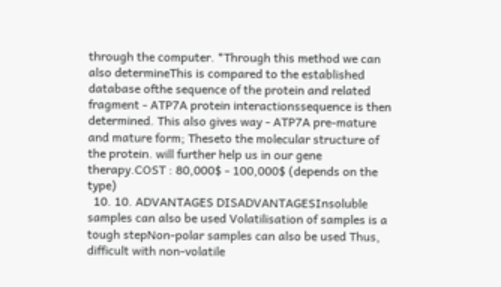through the computer. *Through this method we can also determineThis is compared to the established database ofthe sequence of the protein and related fragment - ATP7A protein interactionssequence is then determined. This also gives way - ATP7A pre-mature and mature form; Theseto the molecular structure of the protein. will further help us in our gene therapy.COST : 80,000$ - 100,000$ (depends on the type)
  10. 10. ADVANTAGES DISADVANTAGESInsoluble samples can also be used Volatilisation of samples is a tough stepNon-polar samples can also be used Thus, difficult with non-volatile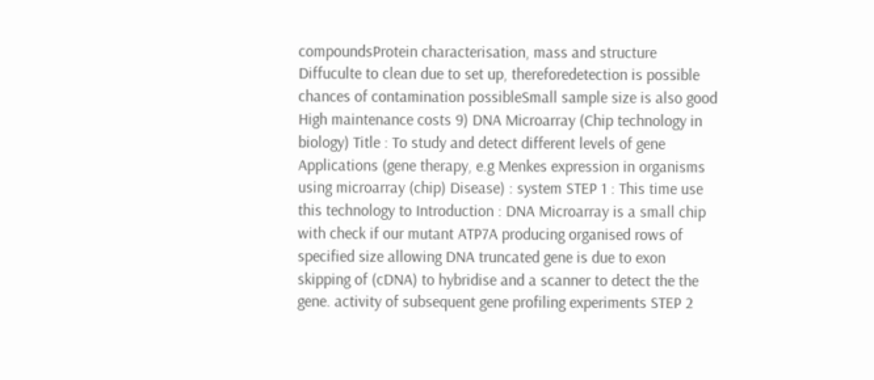compoundsProtein characterisation, mass and structure Diffuculte to clean due to set up, thereforedetection is possible chances of contamination possibleSmall sample size is also good High maintenance costs 9) DNA Microarray (Chip technology in biology) Title : To study and detect different levels of gene Applications (gene therapy, e.g Menkes expression in organisms using microarray (chip) Disease) : system STEP 1 : This time use this technology to Introduction : DNA Microarray is a small chip with check if our mutant ATP7A producing organised rows of specified size allowing DNA truncated gene is due to exon skipping of (cDNA) to hybridise and a scanner to detect the the gene. activity of subsequent gene profiling experiments STEP 2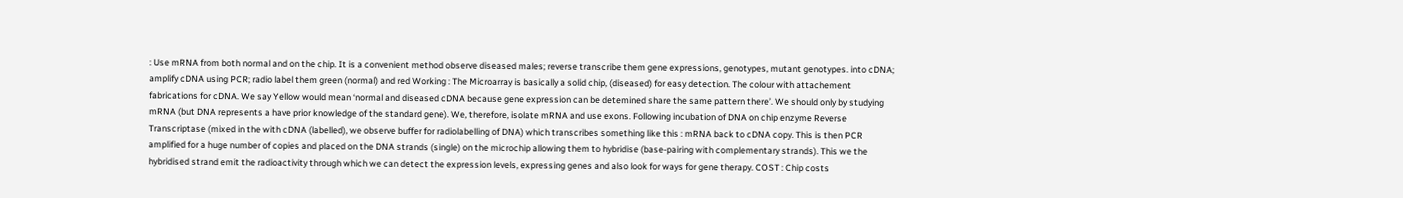: Use mRNA from both normal and on the chip. It is a convenient method observe diseased males; reverse transcribe them gene expressions, genotypes, mutant genotypes. into cDNA; amplify cDNA using PCR; radio label them green (normal) and red Working : The Microarray is basically a solid chip, (diseased) for easy detection. The colour with attachement fabrications for cDNA. We say Yellow would mean ‘normal and diseased cDNA because gene expression can be detemined share the same pattern there’. We should only by studying mRNA (but DNA represents a have prior knowledge of the standard gene). We, therefore, isolate mRNA and use exons. Following incubation of DNA on chip enzyme Reverse Transcriptase (mixed in the with cDNA (labelled), we observe buffer for radiolabelling of DNA) which transcribes something like this : mRNA back to cDNA copy. This is then PCR amplified for a huge number of copies and placed on the DNA strands (single) on the microchip allowing them to hybridise (base-pairing with complementary strands). This we the hybridised strand emit the radioactivity through which we can detect the expression levels, expressing genes and also look for ways for gene therapy. COST : Chip costs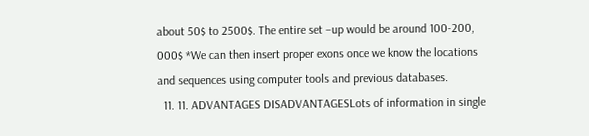about 50$ to 2500$. The entire set –up would be around 100-200, 000$ *We can then insert proper exons once we know the locations and sequences using computer tools and previous databases.
  11. 11. ADVANTAGES DISADVANTAGESLots of information in single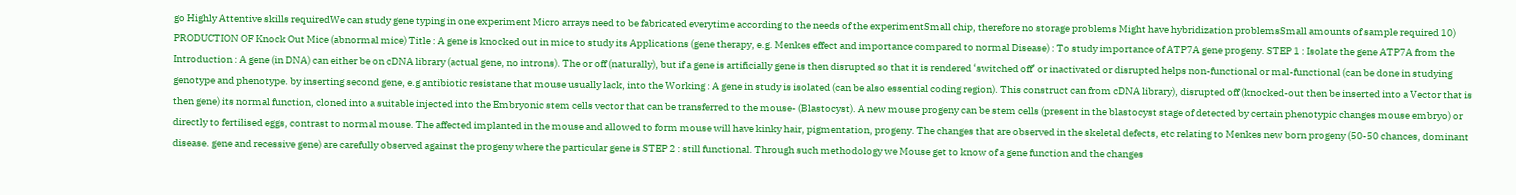go Highly Attentive skills requiredWe can study gene typing in one experiment Micro arrays need to be fabricated everytime according to the needs of the experimentSmall chip, therefore no storage problems Might have hybridization problemsSmall amounts of sample required 10) PRODUCTION OF Knock Out Mice (abnormal mice) Title : A gene is knocked out in mice to study its Applications (gene therapy, e.g. Menkes effect and importance compared to normal Disease) : To study importance of ATP7A gene progeny. STEP 1 : Isolate the gene ATP7A from the Introduction : A gene (in DNA) can either be on cDNA library (actual gene, no introns). The or off (naturally), but if a gene is artificially gene is then disrupted so that it is rendered ‘switched off’ or inactivated or disrupted helps non-functional or mal-functional (can be done in studying genotype and phenotype. by inserting second gene, e.g antibiotic resistane that mouse usually lack, into the Working : A gene in study is isolated (can be also essential coding region). This construct can from cDNA library), disrupted off (knocked-out then be inserted into a Vector that is then gene) its normal function, cloned into a suitable injected into the Embryonic stem cells vector that can be transferred to the mouse- (Blastocyst). A new mouse progeny can be stem cells (present in the blastocyst stage of detected by certain phenotypic changes mouse embryo) or directly to fertilised eggs, contrast to normal mouse. The affected implanted in the mouse and allowed to form mouse will have kinky hair, pigmentation, progeny. The changes that are observed in the skeletal defects, etc relating to Menkes new born progeny (50-50 chances, dominant disease. gene and recessive gene) are carefully observed against the progeny where the particular gene is STEP 2 : still functional. Through such methodology we Mouse get to know of a gene function and the changes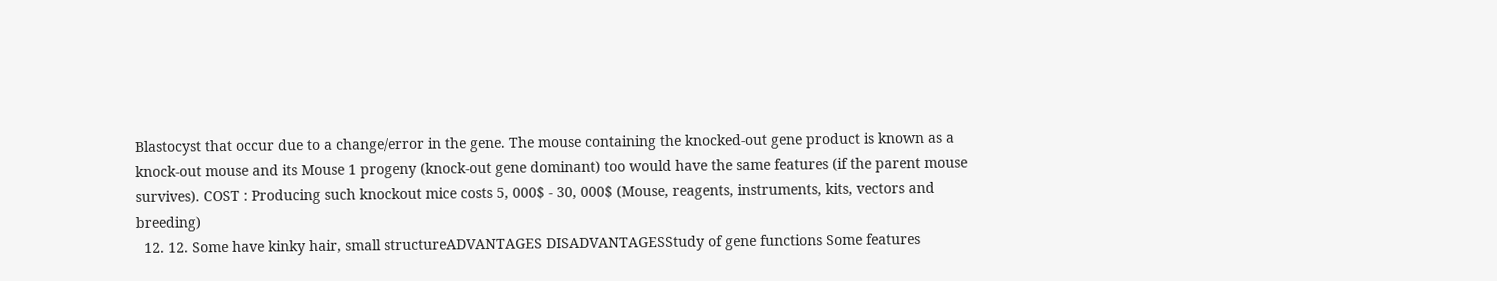Blastocyst that occur due to a change/error in the gene. The mouse containing the knocked-out gene product is known as a knock-out mouse and its Mouse 1 progeny (knock-out gene dominant) too would have the same features (if the parent mouse survives). COST : Producing such knockout mice costs 5, 000$ - 30, 000$ (Mouse, reagents, instruments, kits, vectors and breeding)
  12. 12. Some have kinky hair, small structureADVANTAGES DISADVANTAGESStudy of gene functions Some features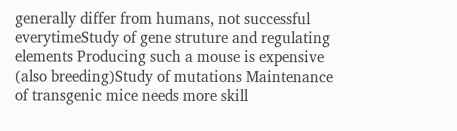generally differ from humans, not successful everytimeStudy of gene struture and regulating elements Producing such a mouse is expensive (also breeding)Study of mutations Maintenance of transgenic mice needs more skill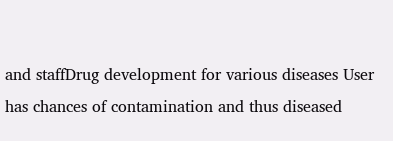and staffDrug development for various diseases User has chances of contamination and thus diseased